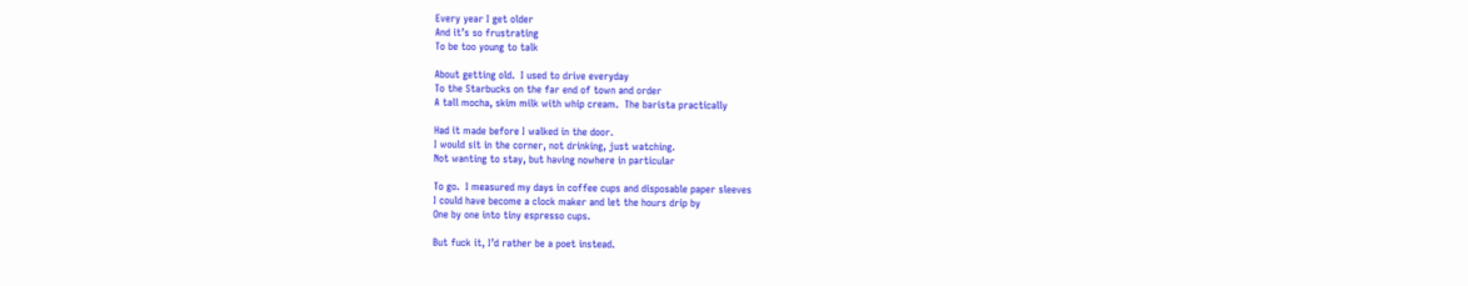Every year I get older
And it’s so frustrating
To be too young to talk

About getting old.  I used to drive everyday
To the Starbucks on the far end of town and order
A tall mocha, skim milk with whip cream.  The barista practically

Had it made before I walked in the door.
I would sit in the corner, not drinking, just watching.
Not wanting to stay, but having nowhere in particular

To go.  I measured my days in coffee cups and disposable paper sleeves
I could have become a clock maker and let the hours drip by
One by one into tiny espresso cups.

But fuck it, I’d rather be a poet instead.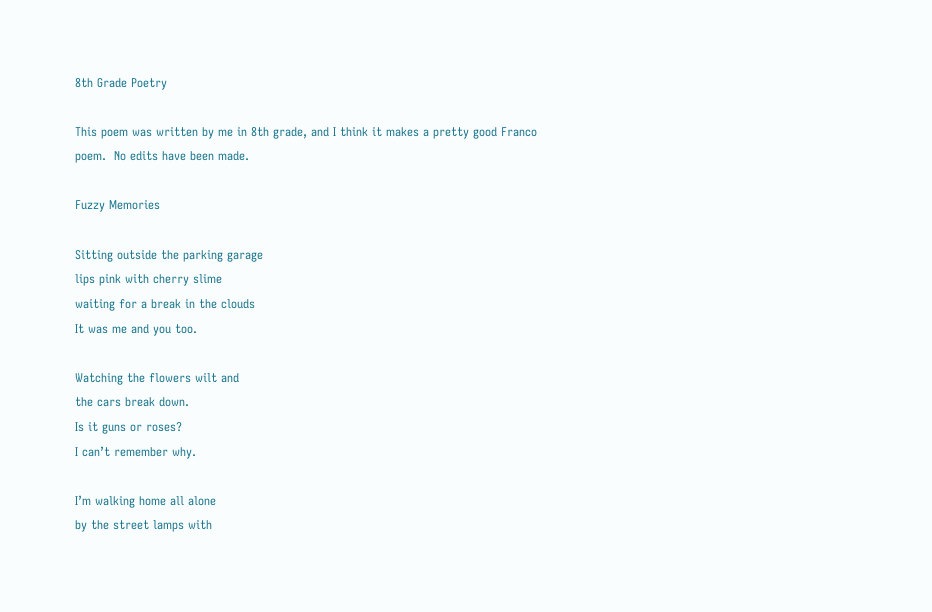8th Grade Poetry

This poem was written by me in 8th grade, and I think it makes a pretty good Franco poem.  No edits have been made.

Fuzzy Memories

Sitting outside the parking garage
lips pink with cherry slime
waiting for a break in the clouds
It was me and you too.

Watching the flowers wilt and
the cars break down.
Is it guns or roses?
I can’t remember why.

I’m walking home all alone
by the street lamps with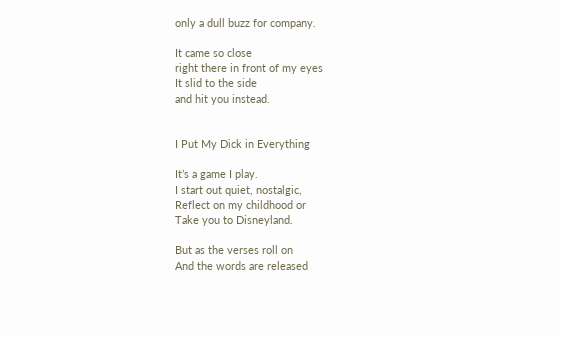only a dull buzz for company.

It came so close
right there in front of my eyes
It slid to the side
and hit you instead.


I Put My Dick in Everything

It’s a game I play.
I start out quiet, nostalgic,
Reflect on my childhood or
Take you to Disneyland.

But as the verses roll on
And the words are released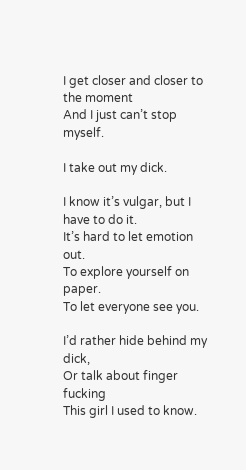I get closer and closer to the moment
And I just can’t stop myself.

I take out my dick.

I know it’s vulgar, but I have to do it.
It’s hard to let emotion out.
To explore yourself on paper.
To let everyone see you.

I’d rather hide behind my dick,
Or talk about finger fucking
This girl I used to know.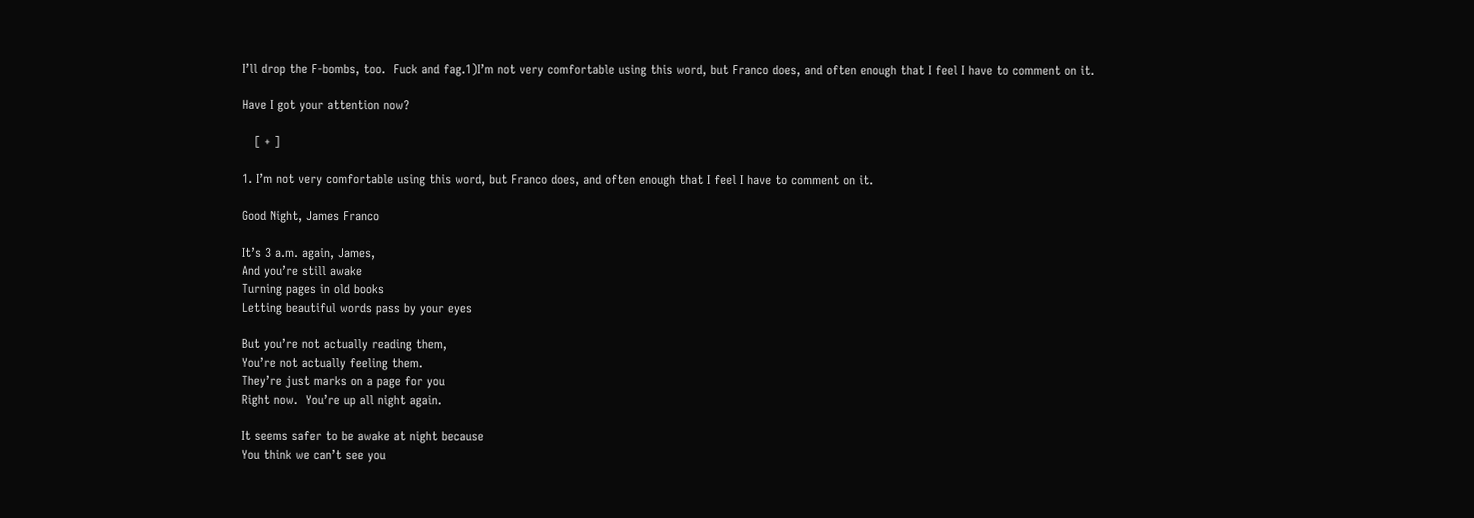I’ll drop the F-bombs, too.  Fuck and fag.1)I’m not very comfortable using this word, but Franco does, and often enough that I feel I have to comment on it.

Have I got your attention now?

   [ + ]

1. I’m not very comfortable using this word, but Franco does, and often enough that I feel I have to comment on it.

Good Night, James Franco

It’s 3 a.m. again, James,
And you’re still awake
Turning pages in old books
Letting beautiful words pass by your eyes

But you’re not actually reading them,
You’re not actually feeling them.
They’re just marks on a page for you
Right now.  You’re up all night again.

It seems safer to be awake at night because
You think we can’t see you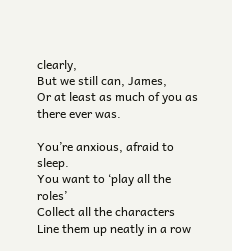clearly,
But we still can, James,
Or at least as much of you as there ever was.

You’re anxious, afraid to sleep.
You want to ‘play all the roles’
Collect all the characters
Line them up neatly in a row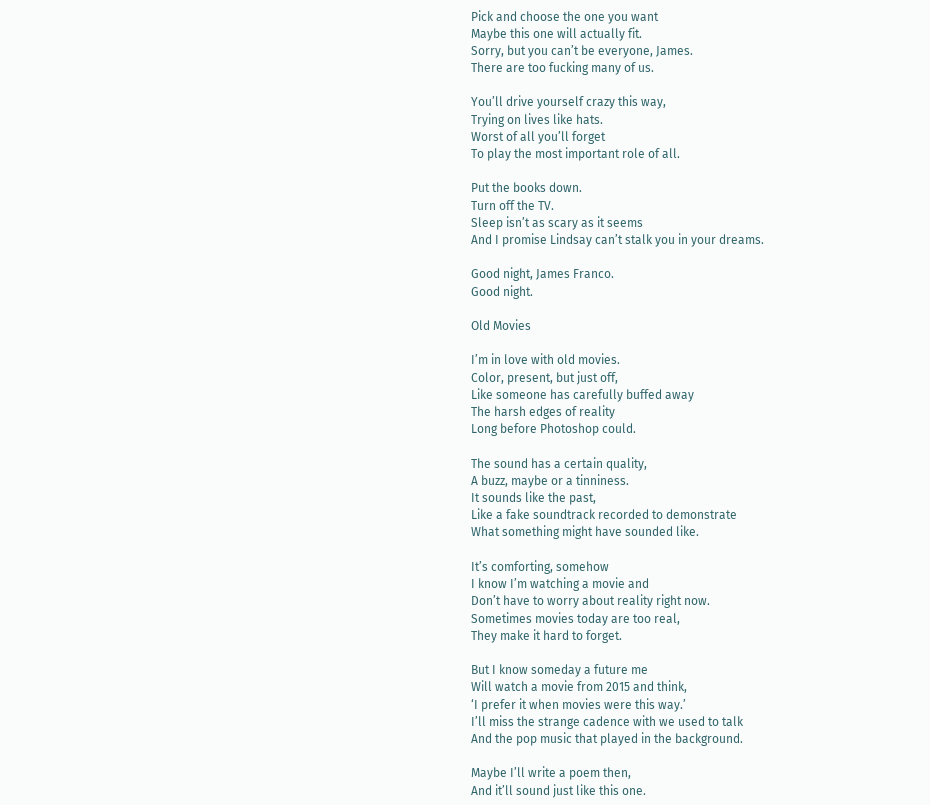Pick and choose the one you want
Maybe this one will actually fit.
Sorry, but you can’t be everyone, James.
There are too fucking many of us.

You’ll drive yourself crazy this way,
Trying on lives like hats.
Worst of all you’ll forget
To play the most important role of all.

Put the books down.
Turn off the TV.
Sleep isn’t as scary as it seems
And I promise Lindsay can’t stalk you in your dreams.

Good night, James Franco.
Good night.

Old Movies

I’m in love with old movies.
Color, present, but just off,
Like someone has carefully buffed away
The harsh edges of reality
Long before Photoshop could.

The sound has a certain quality,
A buzz, maybe or a tinniness.
It sounds like the past,
Like a fake soundtrack recorded to demonstrate
What something might have sounded like.

It’s comforting, somehow
I know I’m watching a movie and
Don’t have to worry about reality right now.
Sometimes movies today are too real,
They make it hard to forget.

But I know someday a future me
Will watch a movie from 2015 and think,
‘I prefer it when movies were this way.’
I’ll miss the strange cadence with we used to talk
And the pop music that played in the background.

Maybe I’ll write a poem then,
And it’ll sound just like this one.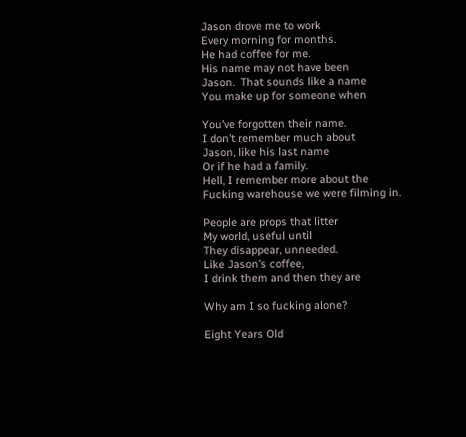Jason drove me to work
Every morning for months.
He had coffee for me.
His name may not have been
Jason.  That sounds like a name
You make up for someone when

You’ve forgotten their name.
I don’t remember much about
Jason, like his last name
Or if he had a family.
Hell, I remember more about the
Fucking warehouse we were filming in.

People are props that litter
My world, useful until
They disappear, unneeded.
Like Jason’s coffee,
I drink them and then they are

Why am I so fucking alone?

Eight Years Old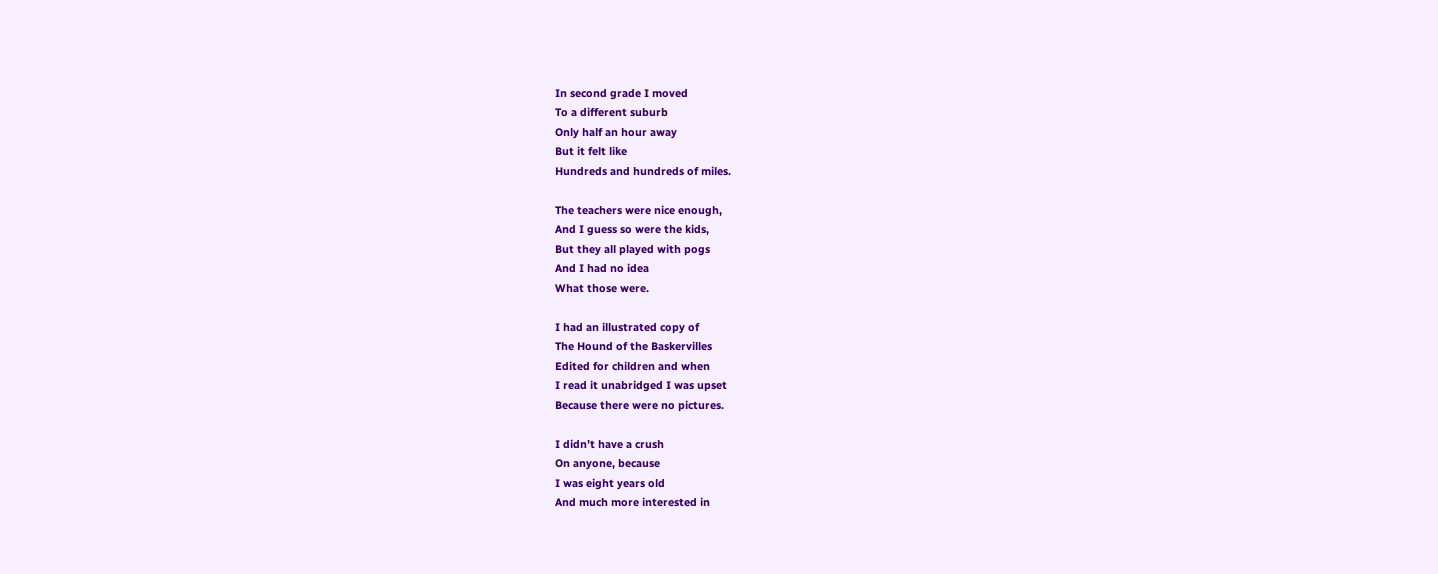In second grade I moved
To a different suburb
Only half an hour away
But it felt like
Hundreds and hundreds of miles.

The teachers were nice enough,
And I guess so were the kids,
But they all played with pogs
And I had no idea
What those were.

I had an illustrated copy of
The Hound of the Baskervilles
Edited for children and when
I read it unabridged I was upset
Because there were no pictures.

I didn’t have a crush
On anyone, because
I was eight years old
And much more interested in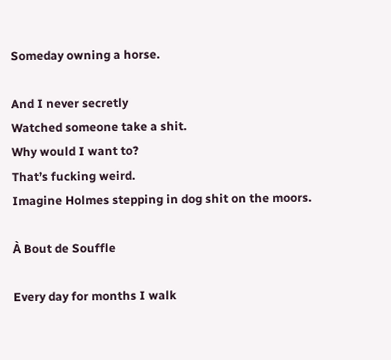Someday owning a horse.

And I never secretly
Watched someone take a shit.
Why would I want to?
That’s fucking weird.
Imagine Holmes stepping in dog shit on the moors.

À Bout de Souffle

Every day for months I walk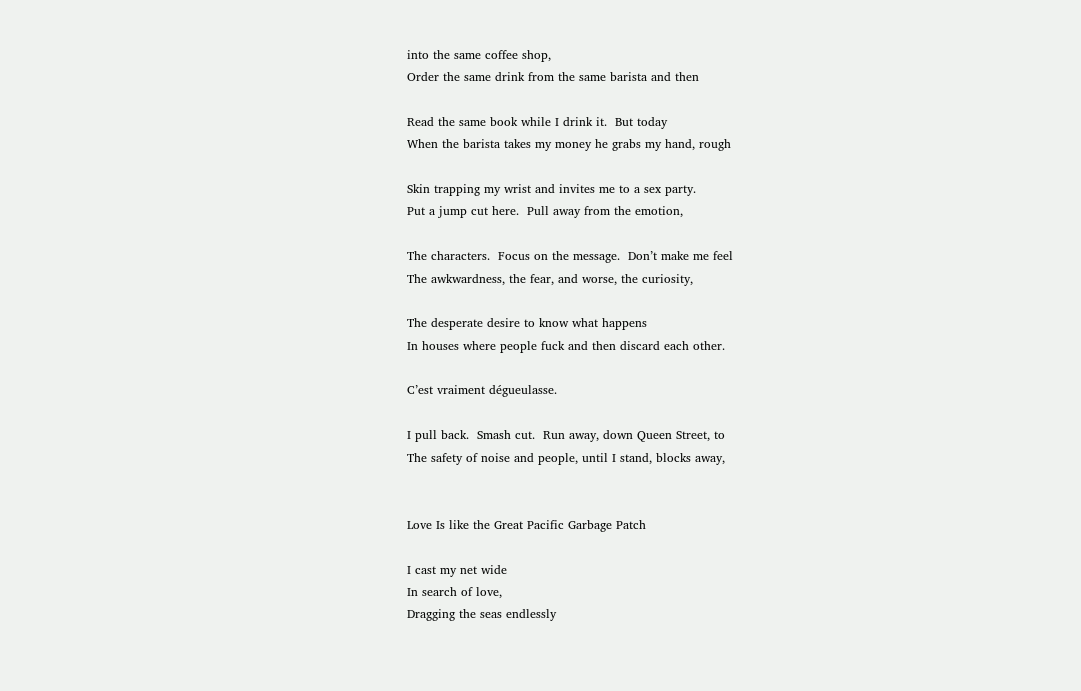into the same coffee shop,
Order the same drink from the same barista and then

Read the same book while I drink it.  But today
When the barista takes my money he grabs my hand, rough

Skin trapping my wrist and invites me to a sex party.
Put a jump cut here.  Pull away from the emotion,

The characters.  Focus on the message.  Don’t make me feel
The awkwardness, the fear, and worse, the curiosity,

The desperate desire to know what happens
In houses where people fuck and then discard each other.

C’est vraiment dégueulasse.

I pull back.  Smash cut.  Run away, down Queen Street, to
The safety of noise and people, until I stand, blocks away,


Love Is like the Great Pacific Garbage Patch

I cast my net wide
In search of love,
Dragging the seas endlessly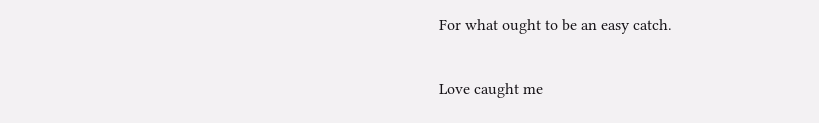For what ought to be an easy catch.

Love caught me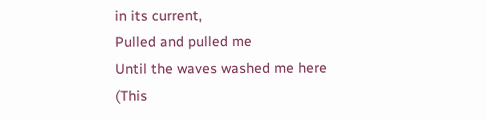in its current,
Pulled and pulled me
Until the waves washed me here
(This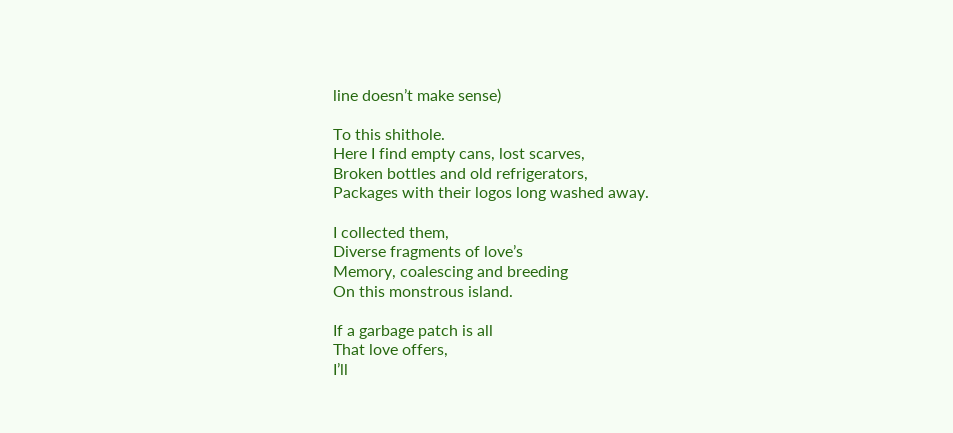line doesn’t make sense)

To this shithole.
Here I find empty cans, lost scarves,
Broken bottles and old refrigerators,
Packages with their logos long washed away.

I collected them,
Diverse fragments of love’s
Memory, coalescing and breeding
On this monstrous island.

If a garbage patch is all
That love offers,
I’ll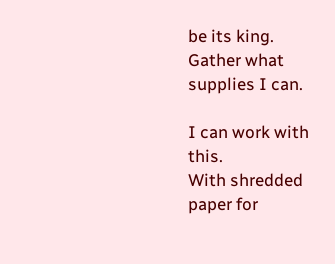be its king.
Gather what supplies I can.

I can work with this.
With shredded paper for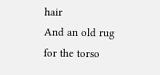hair
And an old rug for the torso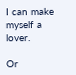I can make myself a lover.

Or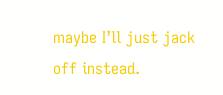maybe I’ll just jack off instead.